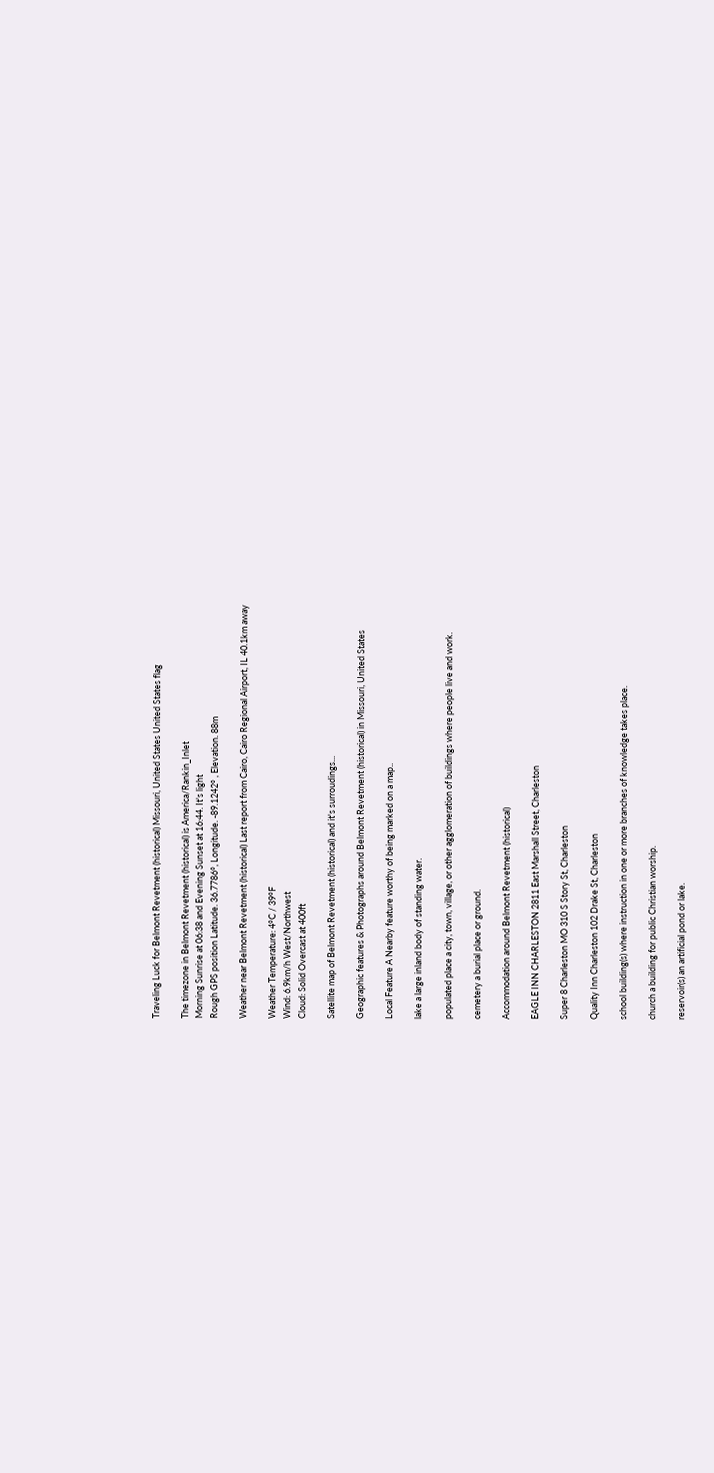Traveling Luck for Belmont Revetment (historical) Missouri, United States United States flag

The timezone in Belmont Revetment (historical) is America/Rankin_Inlet
Morning Sunrise at 06:38 and Evening Sunset at 16:44. It's light
Rough GPS position Latitude. 36.7786°, Longitude. -89.1242° , Elevation. 88m

Weather near Belmont Revetment (historical) Last report from Cairo, Cairo Regional Airport, IL 40.1km away

Weather Temperature: 4°C / 39°F
Wind: 6.9km/h West/Northwest
Cloud: Solid Overcast at 400ft

Satellite map of Belmont Revetment (historical) and it's surroudings...

Geographic features & Photographs around Belmont Revetment (historical) in Missouri, United States

Local Feature A Nearby feature worthy of being marked on a map..

lake a large inland body of standing water.

populated place a city, town, village, or other agglomeration of buildings where people live and work.

cemetery a burial place or ground.

Accommodation around Belmont Revetment (historical)

EAGLE INN CHARLESTON 2811 East Marshall Street, Charleston

Super 8 Charleston MO 310 S Story St, Charleston

Quality Inn Charleston 102 Drake St, Charleston

school building(s) where instruction in one or more branches of knowledge takes place.

church a building for public Christian worship.

reservoir(s) an artificial pond or lake.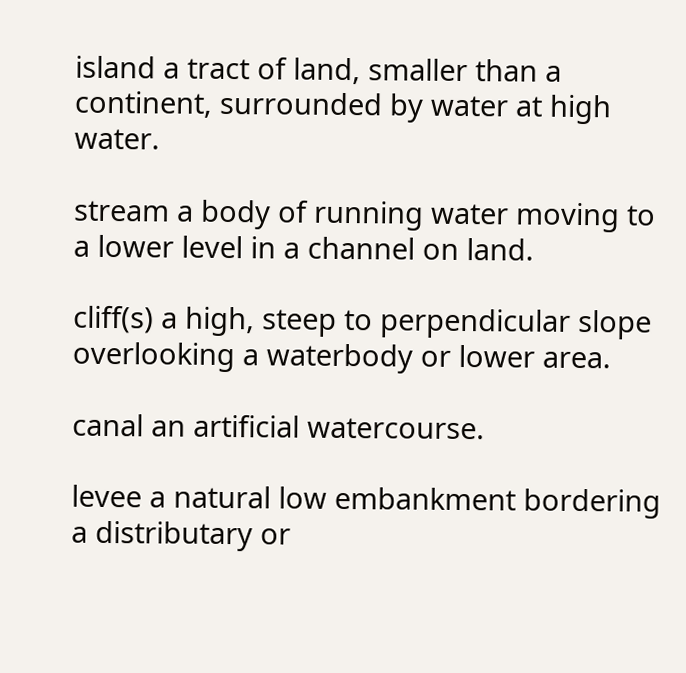island a tract of land, smaller than a continent, surrounded by water at high water.

stream a body of running water moving to a lower level in a channel on land.

cliff(s) a high, steep to perpendicular slope overlooking a waterbody or lower area.

canal an artificial watercourse.

levee a natural low embankment bordering a distributary or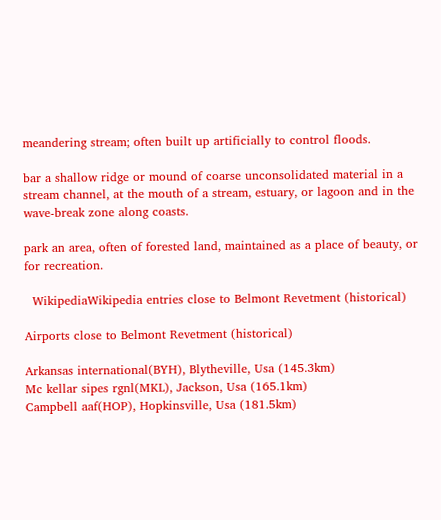meandering stream; often built up artificially to control floods.

bar a shallow ridge or mound of coarse unconsolidated material in a stream channel, at the mouth of a stream, estuary, or lagoon and in the wave-break zone along coasts.

park an area, often of forested land, maintained as a place of beauty, or for recreation.

  WikipediaWikipedia entries close to Belmont Revetment (historical)

Airports close to Belmont Revetment (historical)

Arkansas international(BYH), Blytheville, Usa (145.3km)
Mc kellar sipes rgnl(MKL), Jackson, Usa (165.1km)
Campbell aaf(HOP), Hopkinsville, Usa (181.5km)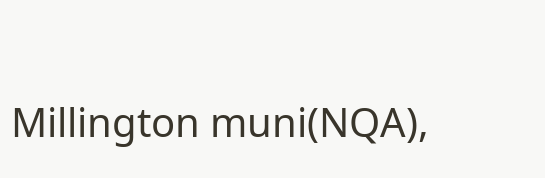Millington muni(NQA),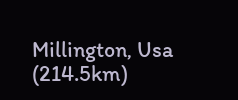Millington, Usa (214.5km)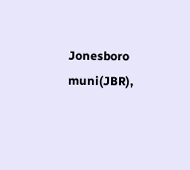Jonesboro muni(JBR),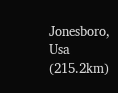Jonesboro, Usa (215.2km)